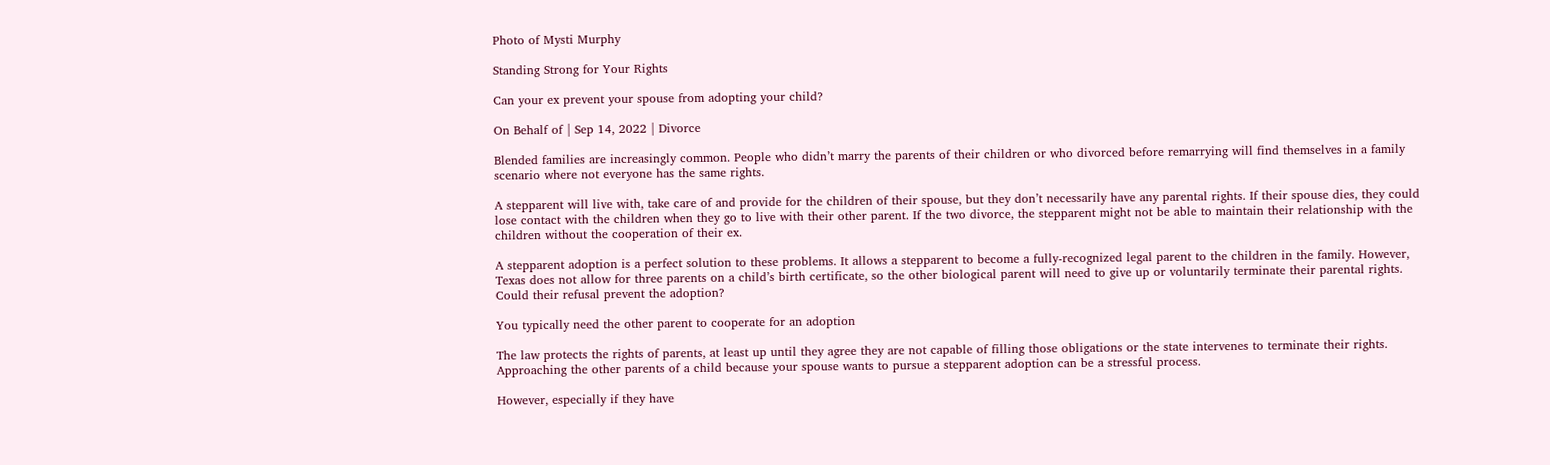Photo of Mysti Murphy

Standing Strong for Your Rights

Can your ex prevent your spouse from adopting your child?

On Behalf of | Sep 14, 2022 | Divorce

Blended families are increasingly common. People who didn’t marry the parents of their children or who divorced before remarrying will find themselves in a family scenario where not everyone has the same rights.

A stepparent will live with, take care of and provide for the children of their spouse, but they don’t necessarily have any parental rights. If their spouse dies, they could lose contact with the children when they go to live with their other parent. If the two divorce, the stepparent might not be able to maintain their relationship with the children without the cooperation of their ex.

A stepparent adoption is a perfect solution to these problems. It allows a stepparent to become a fully-recognized legal parent to the children in the family. However, Texas does not allow for three parents on a child’s birth certificate, so the other biological parent will need to give up or voluntarily terminate their parental rights. Could their refusal prevent the adoption?

You typically need the other parent to cooperate for an adoption

The law protects the rights of parents, at least up until they agree they are not capable of filling those obligations or the state intervenes to terminate their rights. Approaching the other parents of a child because your spouse wants to pursue a stepparent adoption can be a stressful process.

However, especially if they have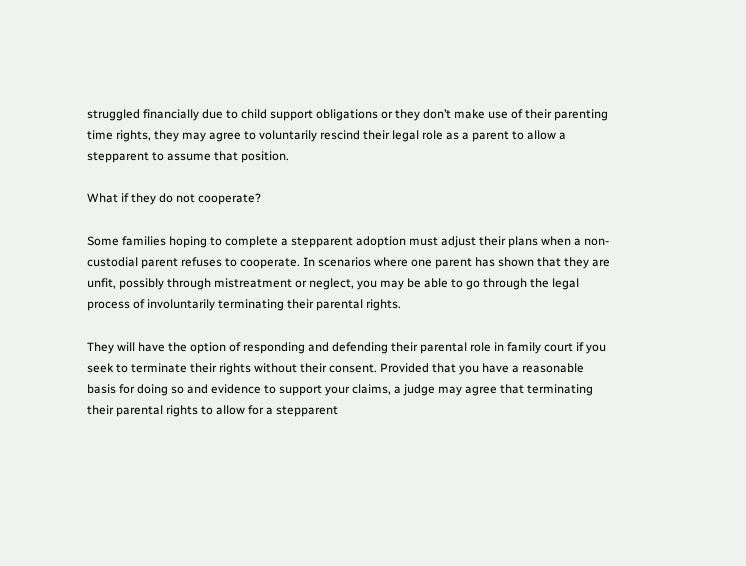struggled financially due to child support obligations or they don’t make use of their parenting time rights, they may agree to voluntarily rescind their legal role as a parent to allow a stepparent to assume that position.

What if they do not cooperate?

Some families hoping to complete a stepparent adoption must adjust their plans when a non-custodial parent refuses to cooperate. In scenarios where one parent has shown that they are unfit, possibly through mistreatment or neglect, you may be able to go through the legal process of involuntarily terminating their parental rights.

They will have the option of responding and defending their parental role in family court if you seek to terminate their rights without their consent. Provided that you have a reasonable basis for doing so and evidence to support your claims, a judge may agree that terminating their parental rights to allow for a stepparent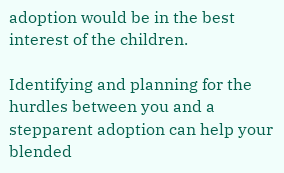adoption would be in the best interest of the children.

Identifying and planning for the hurdles between you and a stepparent adoption can help your blended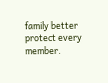family better protect every member.